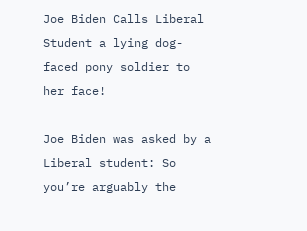Joe Biden Calls Liberal Student a lying dog-faced pony soldier to her face!

Joe Biden was asked by a Liberal student: So you’re arguably the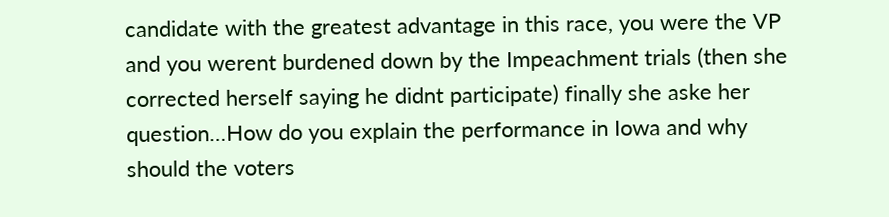candidate with the greatest advantage in this race, you were the VP and you werent burdened down by the Impeachment trials (then she corrected herself saying he didnt participate) finally she aske her question…How do you explain the performance in Iowa and why should the voters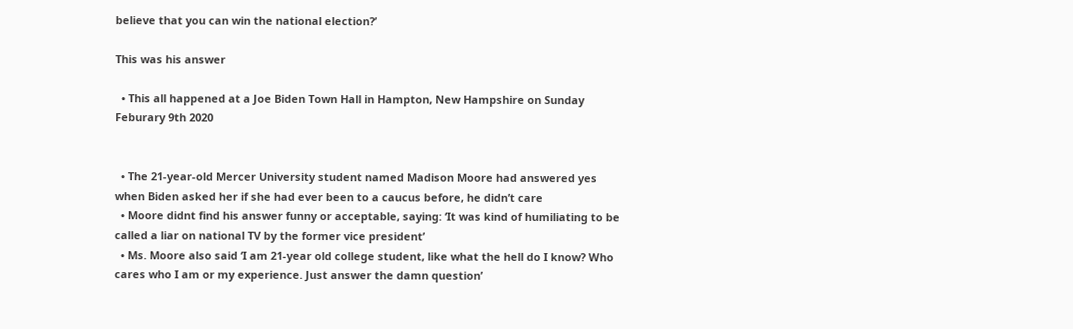believe that you can win the national election?’

This was his answer

  • This all happened at a Joe Biden Town Hall in Hampton, New Hampshire on Sunday Feburary 9th 2020


  • The 21-year-old Mercer University student named Madison Moore had answered yes when Biden asked her if she had ever been to a caucus before, he didn’t care
  • Moore didnt find his answer funny or acceptable, saying: ‘It was kind of humiliating to be called a liar on national TV by the former vice president’
  • Ms. Moore also said ‘I am 21-year old college student, like what the hell do I know? Who cares who I am or my experience. Just answer the damn question’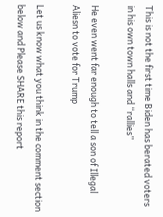This is not the first time Biden has berated voters in his own town halls and “rallies”

He even went far enough to tell a son of Illegal Aliesn to vote for Trump

Let us know what you think in the comment section below and Please SHARE this report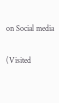on Social media

(Visited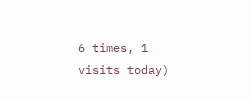6 times, 1 visits today)